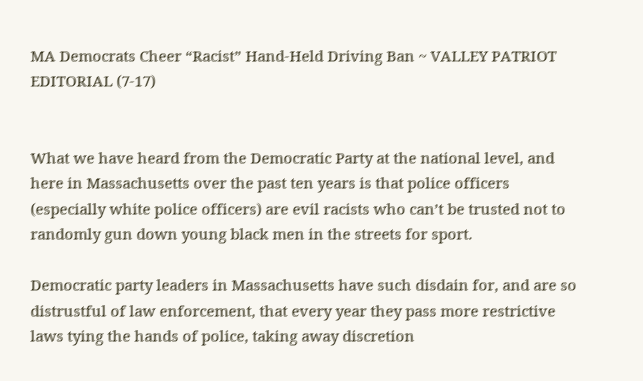MA Democrats Cheer “Racist” Hand-Held Driving Ban ~ VALLEY PATRIOT EDITORIAL (7-17)


What we have heard from the Democratic Party at the national level, and here in Massachusetts over the past ten years is that police officers (especially white police officers) are evil racists who can’t be trusted not to randomly gun down young black men in the streets for sport.

Democratic party leaders in Massachusetts have such disdain for, and are so distrustful of law enforcement, that every year they pass more restrictive laws tying the hands of police, taking away discretion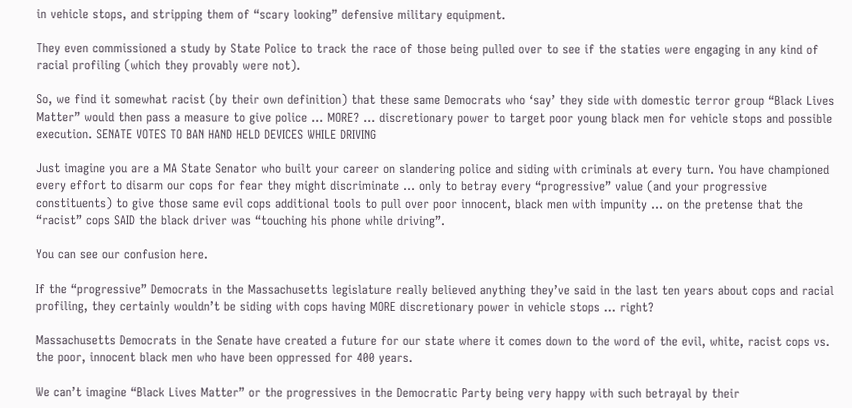in vehicle stops, and stripping them of “scary looking” defensive military equipment.

They even commissioned a study by State Police to track the race of those being pulled over to see if the staties were engaging in any kind of racial profiling (which they provably were not).

So, we find it somewhat racist (by their own definition) that these same Democrats who ‘say’ they side with domestic terror group “Black Lives Matter” would then pass a measure to give police … MORE? … discretionary power to target poor young black men for vehicle stops and possible execution. SENATE VOTES TO BAN HAND HELD DEVICES WHILE DRIVING

Just imagine you are a MA State Senator who built your career on slandering police and siding with criminals at every turn. You have championed every effort to disarm our cops for fear they might discriminate … only to betray every “progressive” value (and your progressive constituents) to give those same evil cops additional tools to pull over poor innocent, black men with impunity … on the pretense that the “racist” cops SAID the black driver was “touching his phone while driving”.

You can see our confusion here.

If the “progressive” Democrats in the Massachusetts legislature really believed anything they’ve said in the last ten years about cops and racial profiling, they certainly wouldn’t be siding with cops having MORE discretionary power in vehicle stops … right?

Massachusetts Democrats in the Senate have created a future for our state where it comes down to the word of the evil, white, racist cops vs. the poor, innocent black men who have been oppressed for 400 years.

We can’t imagine “Black Lives Matter” or the progressives in the Democratic Party being very happy with such betrayal by their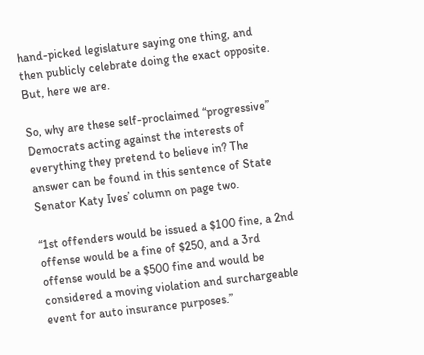hand-picked legislature saying one thing, and then publicly celebrate doing the exact opposite. But, here we are.

So, why are these self-proclaimed “progressive” Democrats acting against the interests of everything they pretend to believe in? The answer can be found in this sentence of State Senator Katy Ives’ column on page two.

“1st offenders would be issued a $100 fine, a 2nd offense would be a fine of $250, and a 3rd offense would be a $500 fine and would be considered a moving violation and surchargeable event for auto insurance purposes.”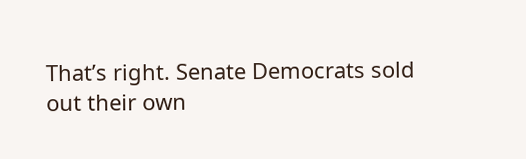That’s right. Senate Democrats sold out their own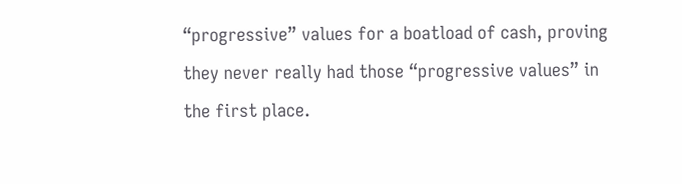“progressive” values for a boatload of cash, proving they never really had those “progressive values” in the first place.